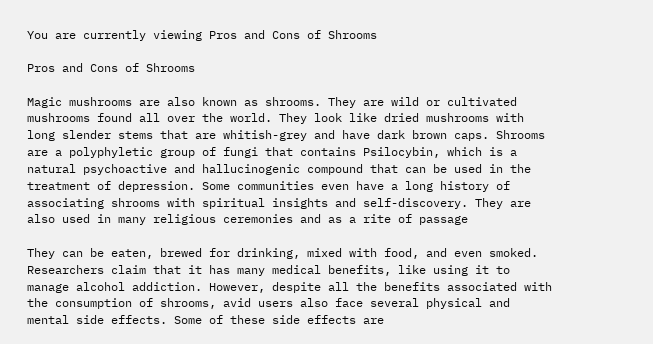You are currently viewing Pros and Cons of Shrooms

Pros and Cons of Shrooms

Magic mushrooms are also known as shrooms. They are wild or cultivated mushrooms found all over the world. They look like dried mushrooms with long slender stems that are whitish-grey and have dark brown caps. Shrooms are a polyphyletic group of fungi that contains Psilocybin, which is a natural psychoactive and hallucinogenic compound that can be used in the treatment of depression. Some communities even have a long history of associating shrooms with spiritual insights and self-discovery. They are also used in many religious ceremonies and as a rite of passage

They can be eaten, brewed for drinking, mixed with food, and even smoked. Researchers claim that it has many medical benefits, like using it to manage alcohol addiction. However, despite all the benefits associated with the consumption of shrooms, avid users also face several physical and mental side effects. Some of these side effects are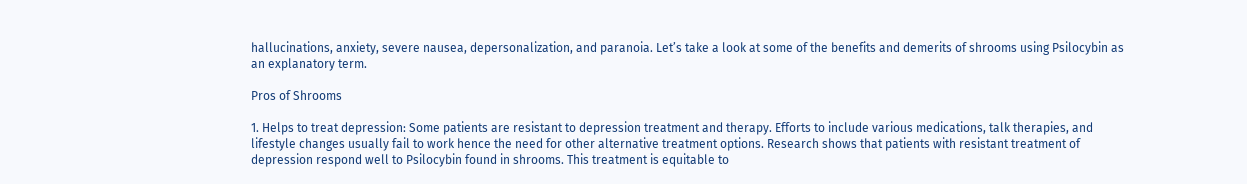hallucinations, anxiety, severe nausea, depersonalization, and paranoia. Let’s take a look at some of the benefits and demerits of shrooms using Psilocybin as an explanatory term.

Pros of Shrooms

1. Helps to treat depression: Some patients are resistant to depression treatment and therapy. Efforts to include various medications, talk therapies, and lifestyle changes usually fail to work hence the need for other alternative treatment options. Research shows that patients with resistant treatment of depression respond well to Psilocybin found in shrooms. This treatment is equitable to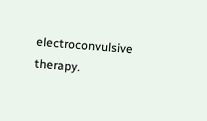electroconvulsive therapy.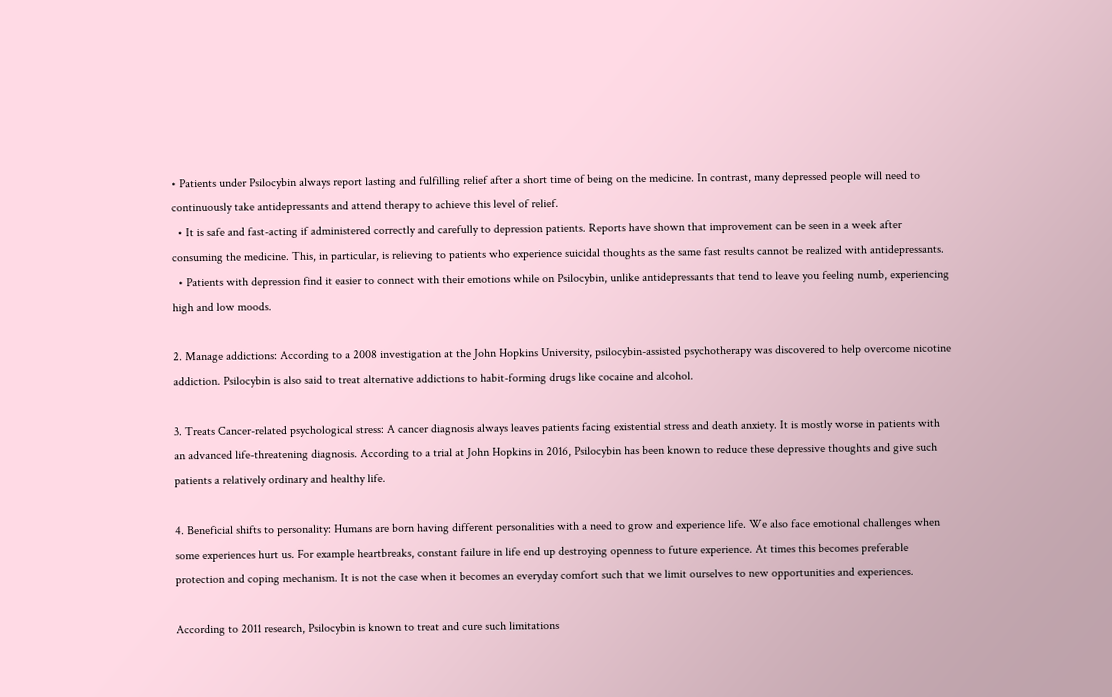• Patients under Psilocybin always report lasting and fulfilling relief after a short time of being on the medicine. In contrast, many depressed people will need to continuously take antidepressants and attend therapy to achieve this level of relief.
  • It is safe and fast-acting if administered correctly and carefully to depression patients. Reports have shown that improvement can be seen in a week after consuming the medicine. This, in particular, is relieving to patients who experience suicidal thoughts as the same fast results cannot be realized with antidepressants.
  • Patients with depression find it easier to connect with their emotions while on Psilocybin, unlike antidepressants that tend to leave you feeling numb, experiencing high and low moods.

2. Manage addictions: According to a 2008 investigation at the John Hopkins University, psilocybin-assisted psychotherapy was discovered to help overcome nicotine addiction. Psilocybin is also said to treat alternative addictions to habit-forming drugs like cocaine and alcohol.

3. Treats Cancer-related psychological stress: A cancer diagnosis always leaves patients facing existential stress and death anxiety. It is mostly worse in patients with an advanced life-threatening diagnosis. According to a trial at John Hopkins in 2016, Psilocybin has been known to reduce these depressive thoughts and give such patients a relatively ordinary and healthy life.

4. Beneficial shifts to personality: Humans are born having different personalities with a need to grow and experience life. We also face emotional challenges when some experiences hurt us. For example heartbreaks, constant failure in life end up destroying openness to future experience. At times this becomes preferable protection and coping mechanism. It is not the case when it becomes an everyday comfort such that we limit ourselves to new opportunities and experiences.

According to 2011 research, Psilocybin is known to treat and cure such limitations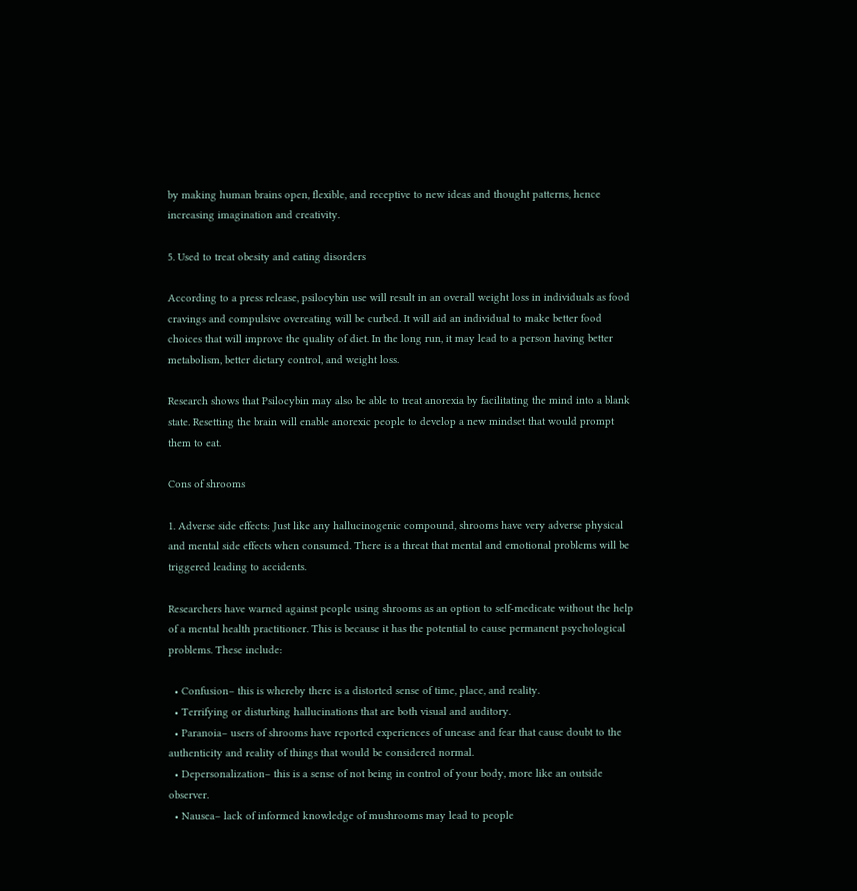by making human brains open, flexible, and receptive to new ideas and thought patterns, hence increasing imagination and creativity.

5. Used to treat obesity and eating disorders

According to a press release, psilocybin use will result in an overall weight loss in individuals as food cravings and compulsive overeating will be curbed. It will aid an individual to make better food choices that will improve the quality of diet. In the long run, it may lead to a person having better metabolism, better dietary control, and weight loss.

Research shows that Psilocybin may also be able to treat anorexia by facilitating the mind into a blank state. Resetting the brain will enable anorexic people to develop a new mindset that would prompt them to eat.

Cons of shrooms

1. Adverse side effects: Just like any hallucinogenic compound, shrooms have very adverse physical and mental side effects when consumed. There is a threat that mental and emotional problems will be triggered leading to accidents.

Researchers have warned against people using shrooms as an option to self-medicate without the help of a mental health practitioner. This is because it has the potential to cause permanent psychological problems. These include:

  • Confusion– this is whereby there is a distorted sense of time, place, and reality.
  • Terrifying or disturbing hallucinations that are both visual and auditory.
  • Paranoia– users of shrooms have reported experiences of unease and fear that cause doubt to the authenticity and reality of things that would be considered normal.
  • Depersonalization– this is a sense of not being in control of your body, more like an outside observer.
  • Nausea– lack of informed knowledge of mushrooms may lead to people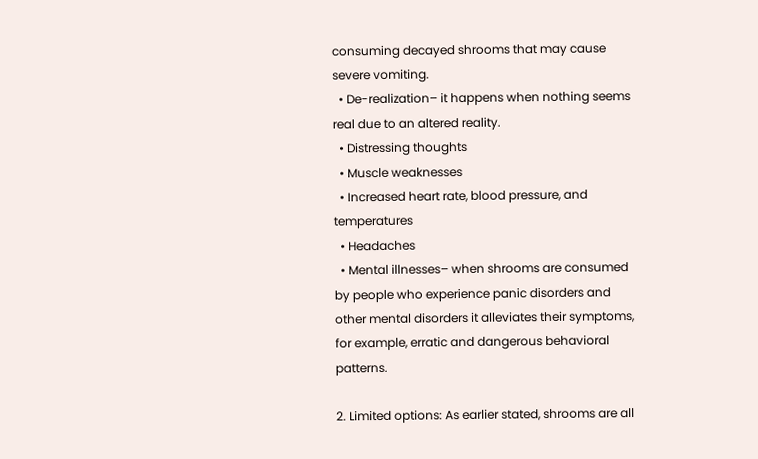consuming decayed shrooms that may cause severe vomiting.
  • De-realization– it happens when nothing seems real due to an altered reality.
  • Distressing thoughts
  • Muscle weaknesses
  • Increased heart rate, blood pressure, and temperatures
  • Headaches
  • Mental illnesses– when shrooms are consumed by people who experience panic disorders and other mental disorders it alleviates their symptoms, for example, erratic and dangerous behavioral patterns.

2. Limited options: As earlier stated, shrooms are all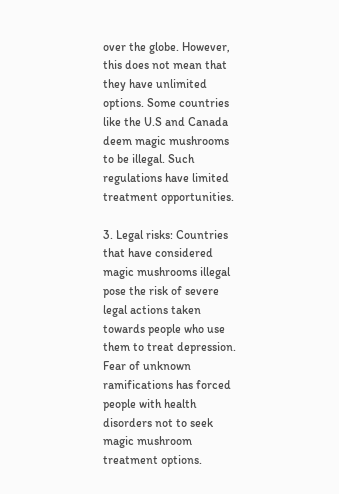over the globe. However, this does not mean that they have unlimited options. Some countries like the U.S and Canada deem magic mushrooms to be illegal. Such regulations have limited treatment opportunities.

3. Legal risks: Countries that have considered magic mushrooms illegal pose the risk of severe legal actions taken towards people who use them to treat depression. Fear of unknown ramifications has forced people with health disorders not to seek magic mushroom treatment options.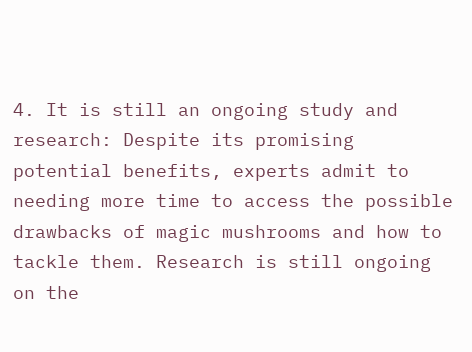4. It is still an ongoing study and research: Despite its promising potential benefits, experts admit to needing more time to access the possible drawbacks of magic mushrooms and how to tackle them. Research is still ongoing on the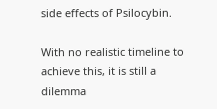side effects of Psilocybin.

With no realistic timeline to achieve this, it is still a dilemma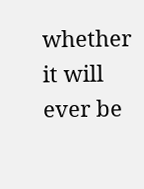whether it will ever be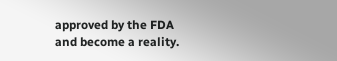approved by the FDA and become a reality.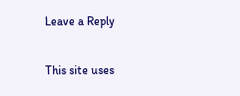Leave a Reply

This site uses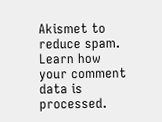Akismet to reduce spam. Learn how your comment data is processed.